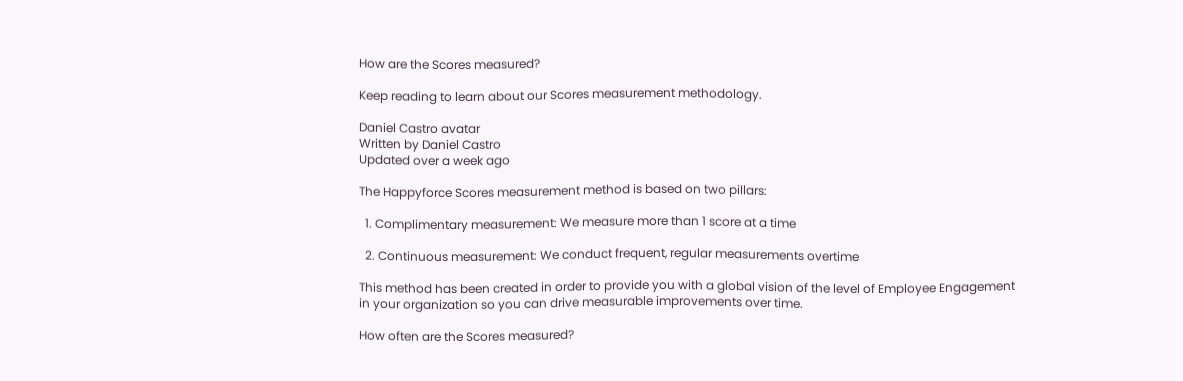How are the Scores measured?

Keep reading to learn about our Scores measurement methodology.

Daniel Castro avatar
Written by Daniel Castro
Updated over a week ago

The Happyforce Scores measurement method is based on two pillars:

  1. Complimentary measurement: We measure more than 1 score at a time

  2. Continuous measurement: We conduct frequent, regular measurements overtime

This method has been created in order to provide you with a global vision of the level of Employee Engagement in your organization so you can drive measurable improvements over time.

How often are the Scores measured?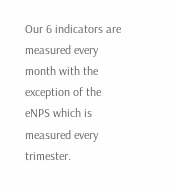Our 6 indicators are measured every month with the exception of the eNPS which is measured every trimester.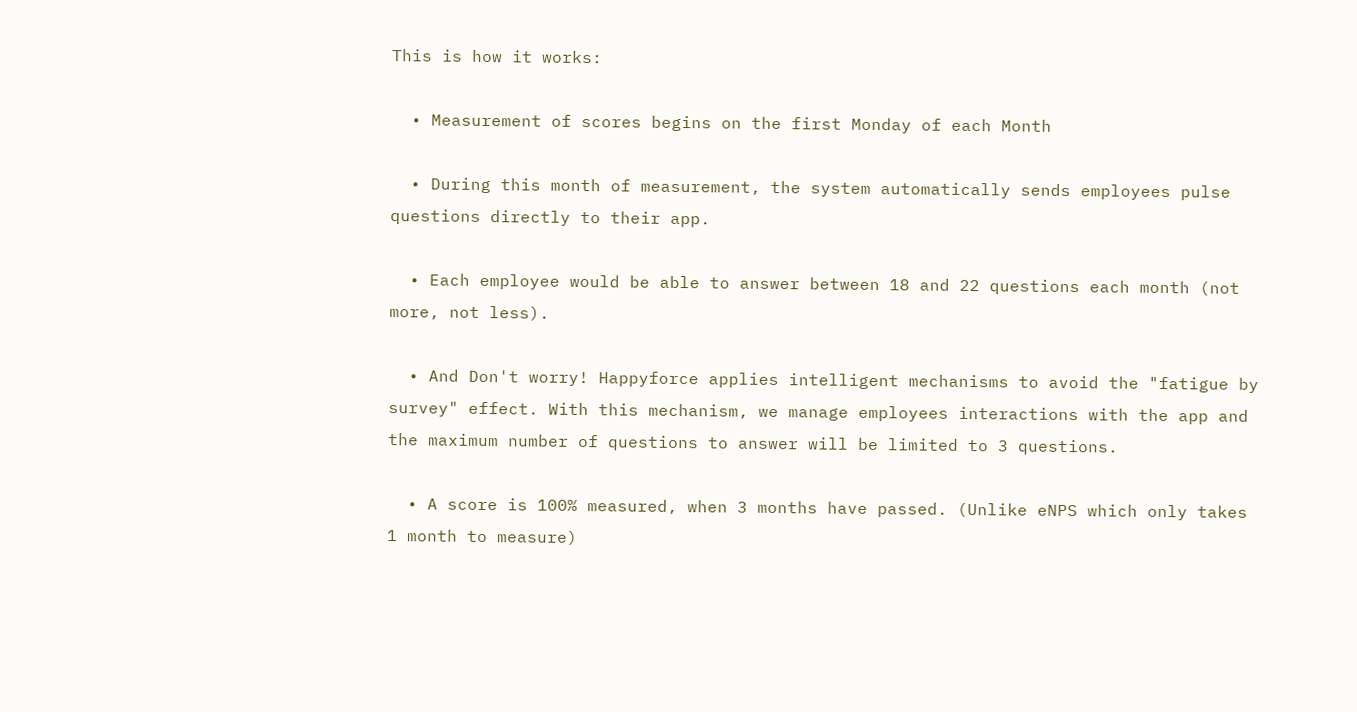This is how it works:

  • Measurement of scores begins on the first Monday of each Month

  • During this month of measurement, the system automatically sends employees pulse questions directly to their app.

  • Each employee would be able to answer between 18 and 22 questions each month (not more, not less).

  • And Don't worry! Happyforce applies intelligent mechanisms to avoid the "fatigue by survey" effect. With this mechanism, we manage employees interactions with the app and the maximum number of questions to answer will be limited to 3 questions.

  • A score is 100% measured, when 3 months have passed. (Unlike eNPS which only takes 1 month to measure)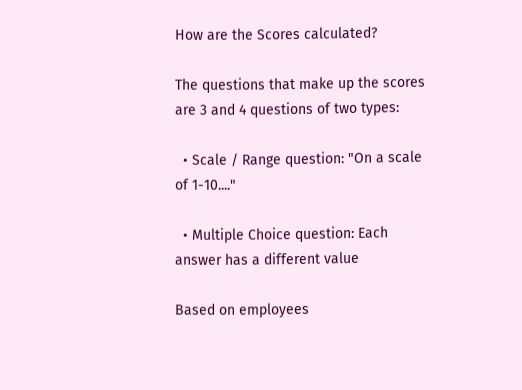How are the Scores calculated?

The questions that make up the scores are 3 and 4 questions of two types:

  • Scale / Range question: "On a scale of 1-10...."

  • Multiple Choice question: Each answer has a different value

Based on employees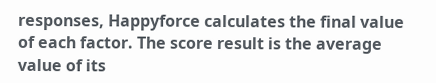responses, Happyforce calculates the final value of each factor. The score result is the average value of its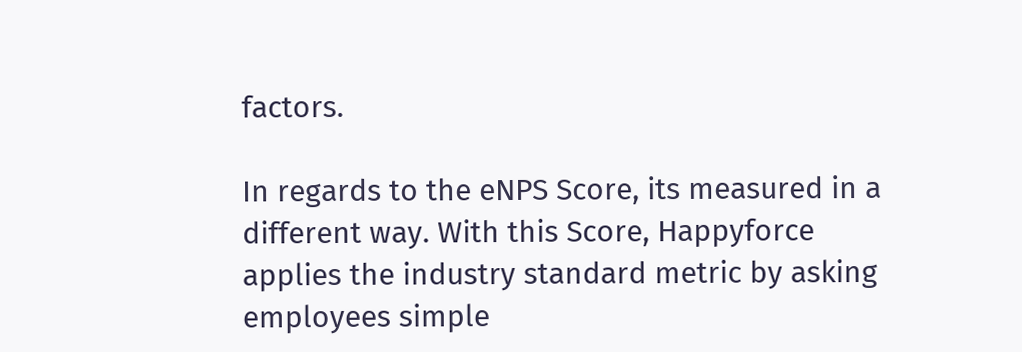factors.

In regards to the eNPS Score, its measured in a different way. With this Score, Happyforce applies the industry standard metric by asking employees simple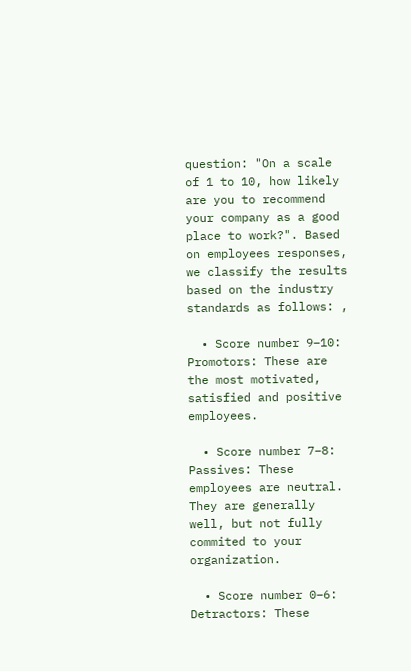question: "On a scale of 1 to 10, how likely are you to recommend your company as a good place to work?". Based on employees responses, we classify the results based on the industry standards as follows: ,

  • Score number 9–10: Promotors: These are the most motivated, satisfied and positive employees.

  • Score number 7–8: Passives: These employees are neutral. They are generally well, but not fully commited to your organization.

  • Score number 0–6: Detractors: These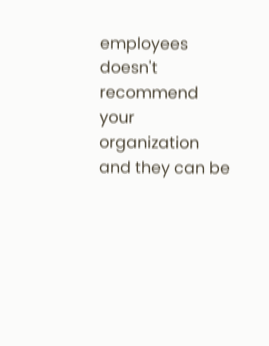employees doesn't recommend your organization and they can be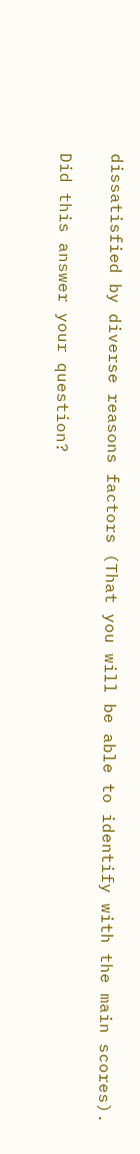dissatisfied by diverse reasons factors (That you will be able to identify with the main scores).

Did this answer your question?